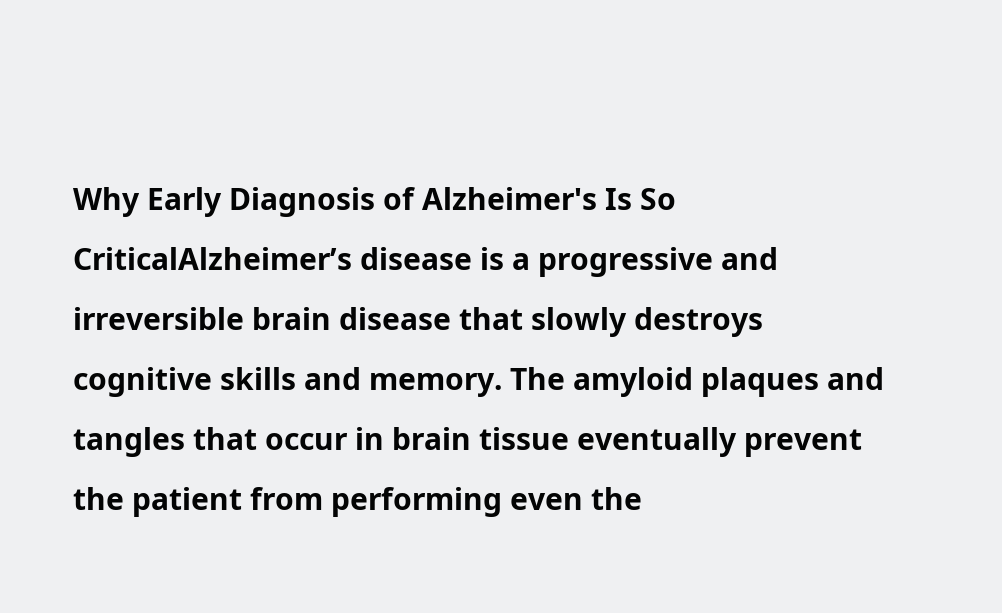Why Early Diagnosis of Alzheimer's Is So CriticalAlzheimer’s disease is a progressive and irreversible brain disease that slowly destroys cognitive skills and memory. The amyloid plaques and tangles that occur in brain tissue eventually prevent the patient from performing even the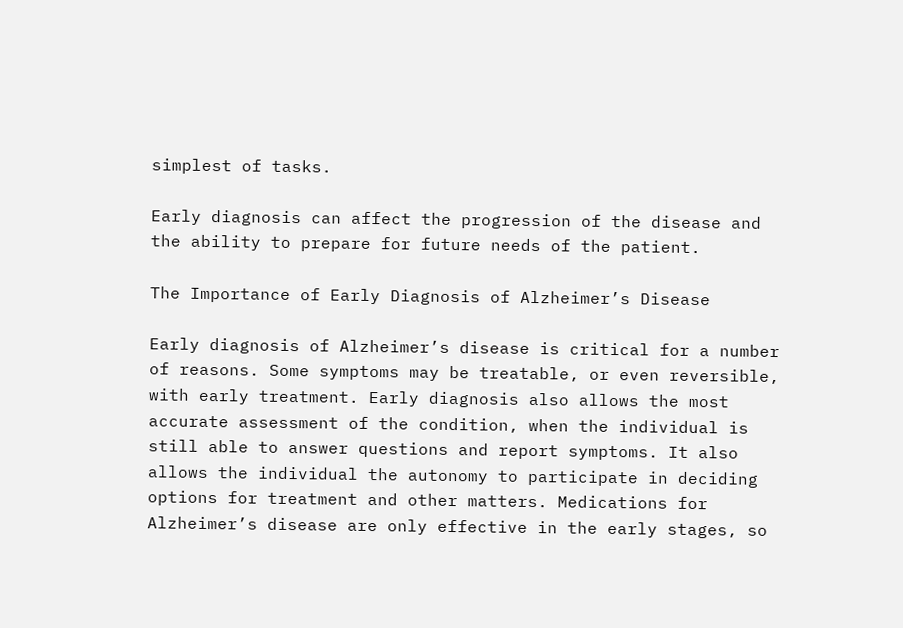simplest of tasks.

Early diagnosis can affect the progression of the disease and the ability to prepare for future needs of the patient.

The Importance of Early Diagnosis of Alzheimer’s Disease

Early diagnosis of Alzheimer’s disease is critical for a number of reasons. Some symptoms may be treatable, or even reversible, with early treatment. Early diagnosis also allows the most accurate assessment of the condition, when the individual is still able to answer questions and report symptoms. It also allows the individual the autonomy to participate in deciding options for treatment and other matters. Medications for Alzheimer’s disease are only effective in the early stages, so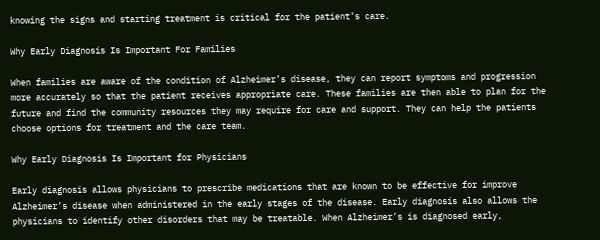knowing the signs and starting treatment is critical for the patient’s care.

Why Early Diagnosis Is Important For Families

When families are aware of the condition of Alzheimer’s disease, they can report symptoms and progression more accurately so that the patient receives appropriate care. These families are then able to plan for the future and find the community resources they may require for care and support. They can help the patients choose options for treatment and the care team.

Why Early Diagnosis Is Important for Physicians

Early diagnosis allows physicians to prescribe medications that are known to be effective for improve Alzheimer’s disease when administered in the early stages of the disease. Early diagnosis also allows the physicians to identify other disorders that may be treatable. When Alzheimer’s is diagnosed early,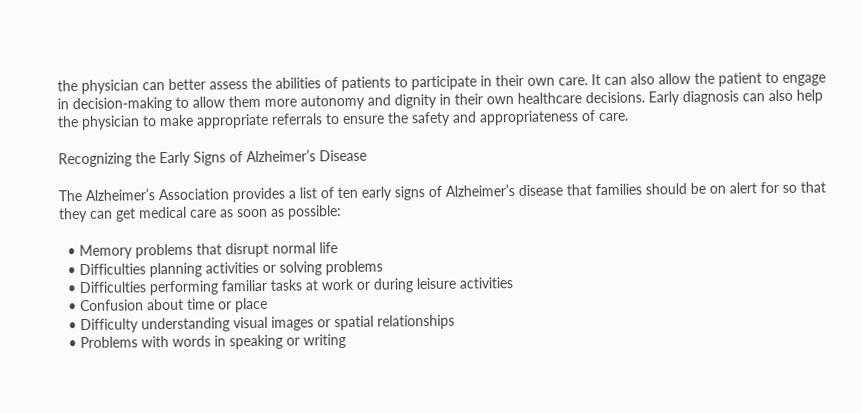the physician can better assess the abilities of patients to participate in their own care. It can also allow the patient to engage in decision-making to allow them more autonomy and dignity in their own healthcare decisions. Early diagnosis can also help the physician to make appropriate referrals to ensure the safety and appropriateness of care.

Recognizing the Early Signs of Alzheimer’s Disease

The Alzheimer’s Association provides a list of ten early signs of Alzheimer’s disease that families should be on alert for so that they can get medical care as soon as possible:

  • Memory problems that disrupt normal life
  • Difficulties planning activities or solving problems
  • Difficulties performing familiar tasks at work or during leisure activities
  • Confusion about time or place
  • Difficulty understanding visual images or spatial relationships
  • Problems with words in speaking or writing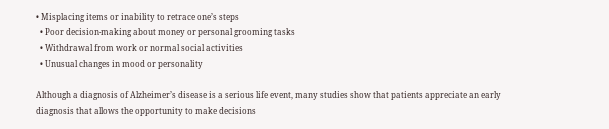• Misplacing items or inability to retrace one’s steps
  • Poor decision-making about money or personal grooming tasks
  • Withdrawal from work or normal social activities
  • Unusual changes in mood or personality

Although a diagnosis of Alzheimer’s disease is a serious life event, many studies show that patients appreciate an early diagnosis that allows the opportunity to make decisions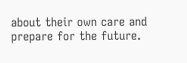about their own care and prepare for the future.